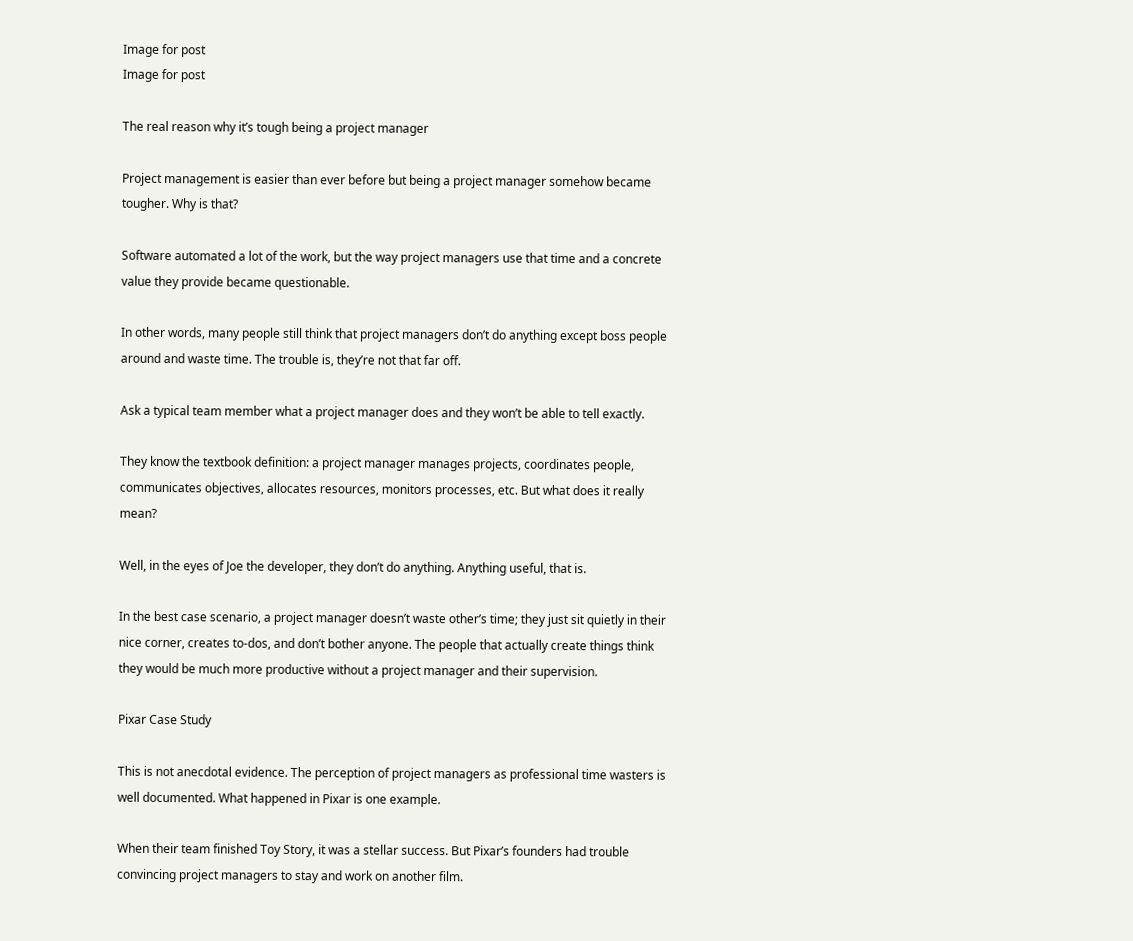Image for post
Image for post

The real reason why it’s tough being a project manager

Project management is easier than ever before but being a project manager somehow became tougher. Why is that?

Software automated a lot of the work, but the way project managers use that time and a concrete value they provide became questionable.

In other words, many people still think that project managers don’t do anything except boss people around and waste time. The trouble is, they’re not that far off.

Ask a typical team member what a project manager does and they won’t be able to tell exactly.

They know the textbook definition: a project manager manages projects, coordinates people, communicates objectives, allocates resources, monitors processes, etc. But what does it really mean?

Well, in the eyes of Joe the developer, they don’t do anything. Anything useful, that is.

In the best case scenario, a project manager doesn’t waste other’s time; they just sit quietly in their nice corner, creates to-dos, and don’t bother anyone. The people that actually create things think they would be much more productive without a project manager and their supervision.

Pixar Case Study

This is not anecdotal evidence. The perception of project managers as professional time wasters is well documented. What happened in Pixar is one example.

When their team finished Toy Story, it was a stellar success. But Pixar’s founders had trouble convincing project managers to stay and work on another film.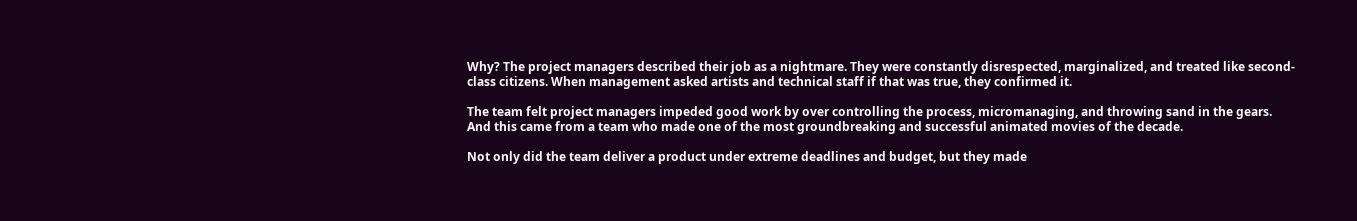Why? The project managers described their job as a nightmare. They were constantly disrespected, marginalized, and treated like second-class citizens. When management asked artists and technical staff if that was true, they confirmed it.

The team felt project managers impeded good work by over controlling the process, micromanaging, and throwing sand in the gears. And this came from a team who made one of the most groundbreaking and successful animated movies of the decade.

Not only did the team deliver a product under extreme deadlines and budget, but they made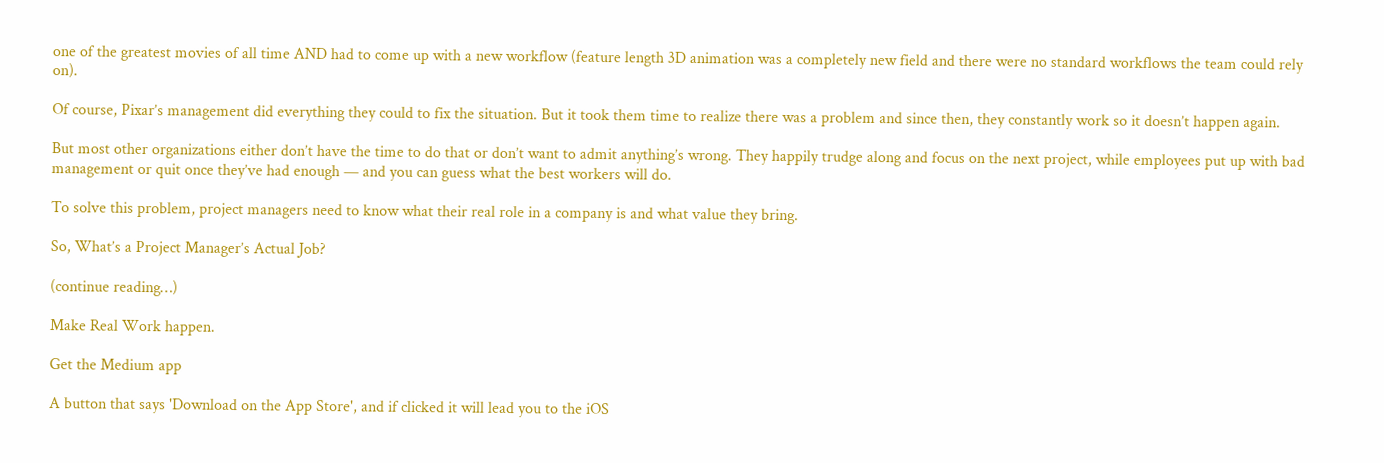one of the greatest movies of all time AND had to come up with a new workflow (feature length 3D animation was a completely new field and there were no standard workflows the team could rely on).

Of course, Pixar’s management did everything they could to fix the situation. But it took them time to realize there was a problem and since then, they constantly work so it doesn’t happen again.

But most other organizations either don’t have the time to do that or don’t want to admit anything’s wrong. They happily trudge along and focus on the next project, while employees put up with bad management or quit once they’ve had enough — and you can guess what the best workers will do.

To solve this problem, project managers need to know what their real role in a company is and what value they bring.

So, What’s a Project Manager’s Actual Job?

(continue reading…)

Make Real Work happen.

Get the Medium app

A button that says 'Download on the App Store', and if clicked it will lead you to the iOS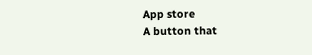App store
A button that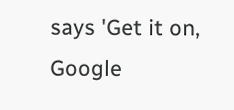says 'Get it on, Google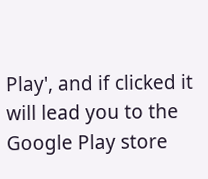Play', and if clicked it will lead you to the Google Play store